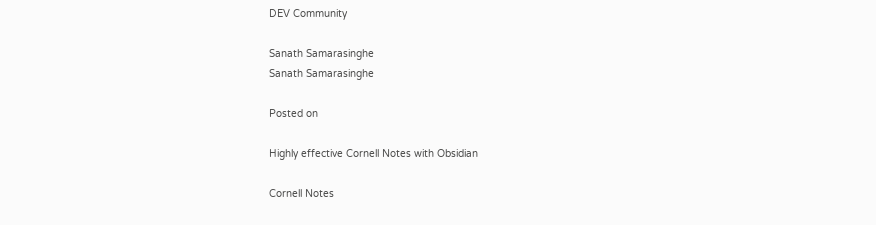DEV Community

Sanath Samarasinghe
Sanath Samarasinghe

Posted on

Highly effective Cornell Notes with Obsidian

Cornell Notes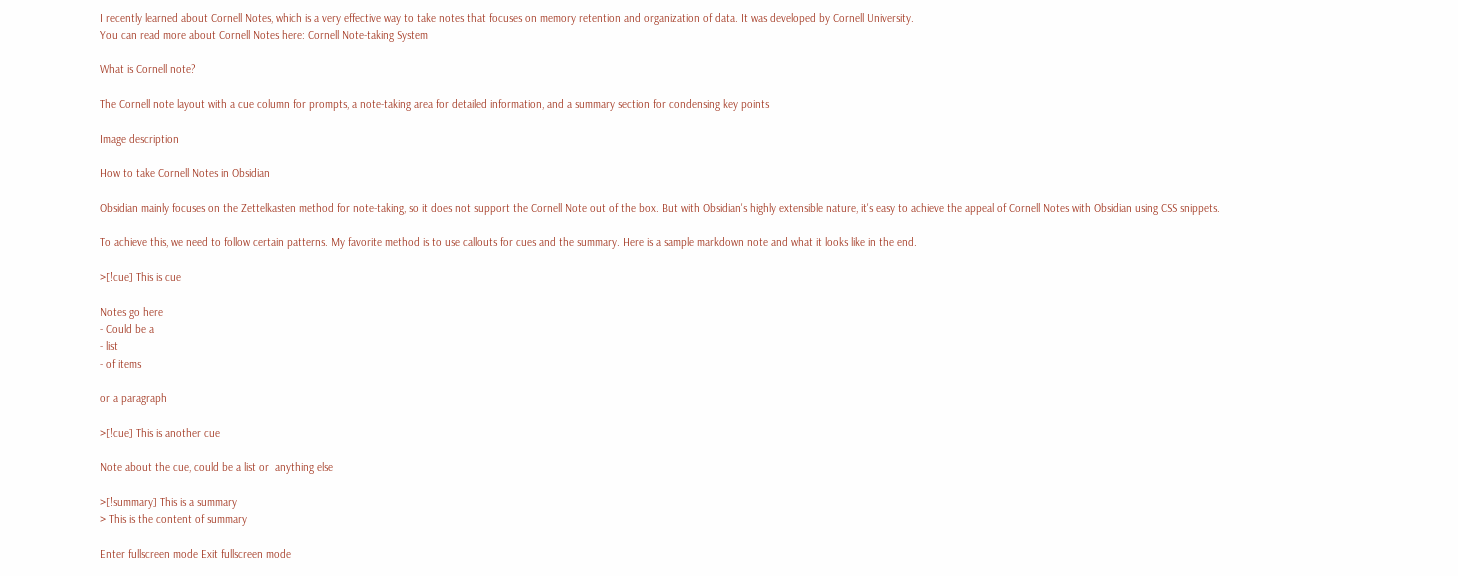I recently learned about Cornell Notes, which is a very effective way to take notes that focuses on memory retention and organization of data. It was developed by Cornell University.
You can read more about Cornell Notes here: Cornell Note-taking System

What is Cornell note?

The Cornell note layout with a cue column for prompts, a note-taking area for detailed information, and a summary section for condensing key points

Image description

How to take Cornell Notes in Obsidian

Obsidian mainly focuses on the Zettelkasten method for note-taking, so it does not support the Cornell Note out of the box. But with Obsidian's highly extensible nature, it's easy to achieve the appeal of Cornell Notes with Obsidian using CSS snippets.

To achieve this, we need to follow certain patterns. My favorite method is to use callouts for cues and the summary. Here is a sample markdown note and what it looks like in the end.

>[!cue] This is cue

Notes go here
- Could be a
- list
- of items

or a paragraph

>[!cue] This is another cue

Note about the cue, could be a list or  anything else

>[!summary] This is a summary
> This is the content of summary

Enter fullscreen mode Exit fullscreen mode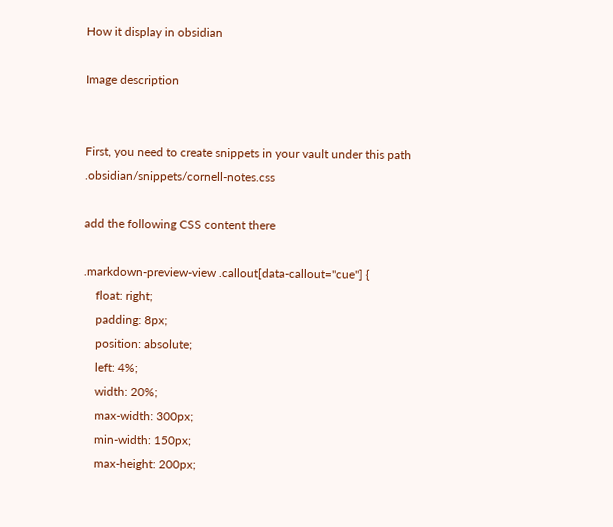How it display in obsidian

Image description


First, you need to create snippets in your vault under this path .obsidian/snippets/cornell-notes.css

add the following CSS content there

.markdown-preview-view .callout[data-callout="cue"] {
    float: right;
    padding: 8px;
    position: absolute;
    left: 4%;
    width: 20%;
    max-width: 300px;
    min-width: 150px;
    max-height: 200px;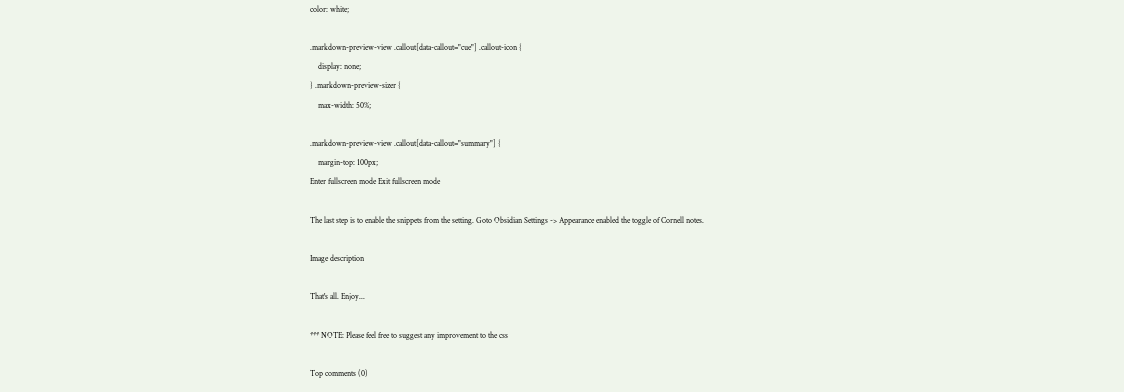color: white;

.markdown-preview-view .callout[data-callout="cue"] .callout-icon {
    display: none;
} .markdown-preview-sizer {
    max-width: 50%;

.markdown-preview-view .callout[data-callout="summary"] {
    margin-top: 100px;
Enter fullscreen mode Exit fullscreen mode

The last step is to enable the snippets from the setting. Goto Obsidian Settings -> Appearance enabled the toggle of Cornell notes.

Image description

That's all. Enjoy...

*** NOTE: Please feel free to suggest any improvement to the css

Top comments (0)